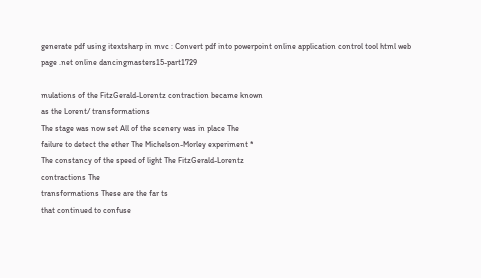generate pdf using itextsharp in mvc : Convert pdf into powerpoint online application control tool html web page .net online dancingmasters15-part1729

mulations of the FitzGerald-Lorentz contraction became known
as the Lorent/ transformations
The stage was now set All of the scenery was in place The
failure to detect the ether The Michelson-Morley experiment *
The constancy of the speed of light The FitzGerald-Lorentz
contractions The
transformations These are the far ts
that continued to confuse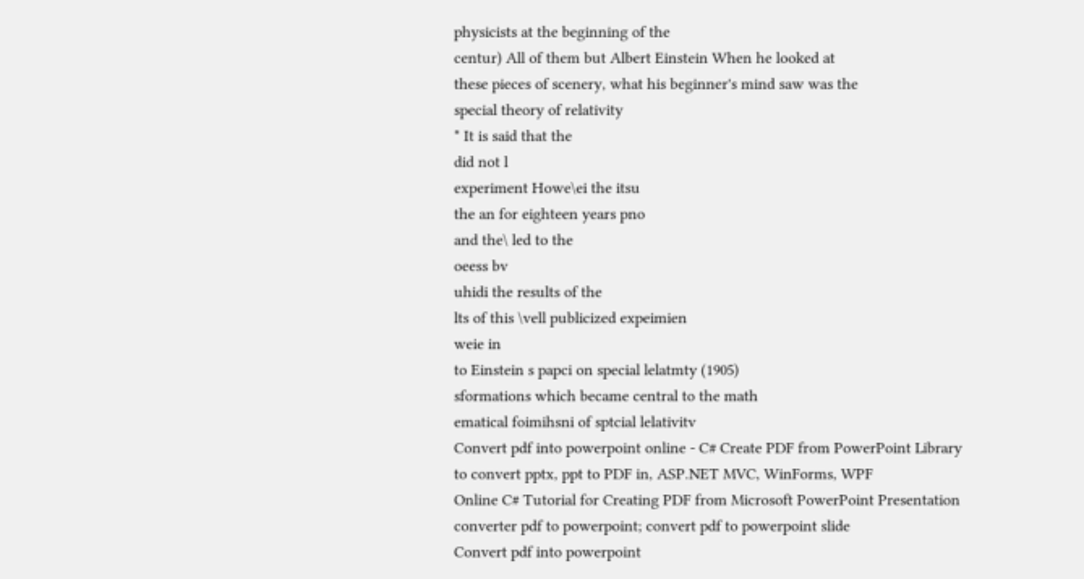physicists at the beginning of the
centur) All of them but Albert Einstein When he looked at
these pieces of scenery, what his beginner's mind saw was the
special theory of relativity
* It is said that the
did not l
experiment Howe\ei the itsu
the an for eighteen years pno
and the\ led to the
oeess bv
uhidi the results of the
lts of this \vell publicized expeimien
weie in
to Einstein s papci on special lelatmty (1905)
sformations which became central to the math
ematical foimihsni of sptcial lelativitv
Convert pdf into powerpoint online - C# Create PDF from PowerPoint Library to convert pptx, ppt to PDF in, ASP.NET MVC, WinForms, WPF
Online C# Tutorial for Creating PDF from Microsoft PowerPoint Presentation
converter pdf to powerpoint; convert pdf to powerpoint slide
Convert pdf into powerpoint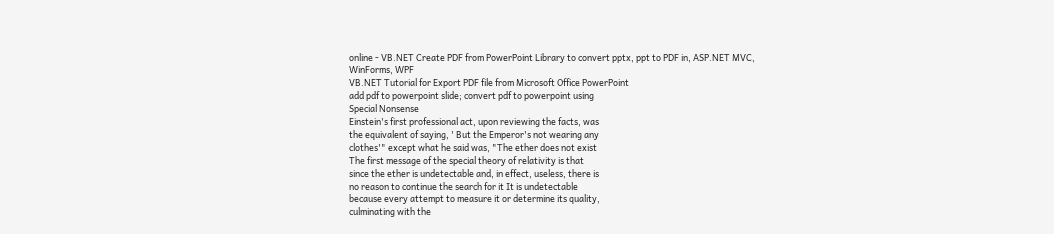online - VB.NET Create PDF from PowerPoint Library to convert pptx, ppt to PDF in, ASP.NET MVC, WinForms, WPF
VB.NET Tutorial for Export PDF file from Microsoft Office PowerPoint
add pdf to powerpoint slide; convert pdf to powerpoint using
Special Nonsense
Einstein's first professional act, upon reviewing the facts, was
the equivalent of saying, ' But the Emperor's not wearing any
clothes'" except what he said was, "The ether does not exist
The first message of the special theory of relativity is that
since the ether is undetectable and, in effect, useless, there is
no reason to continue the search for it It is undetectable
because every attempt to measure it or determine its quality,
culminating with the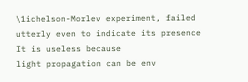\1ichelson-Morlev experiment, failed
utterly even to indicate its presence It is useless because
light propagation can be env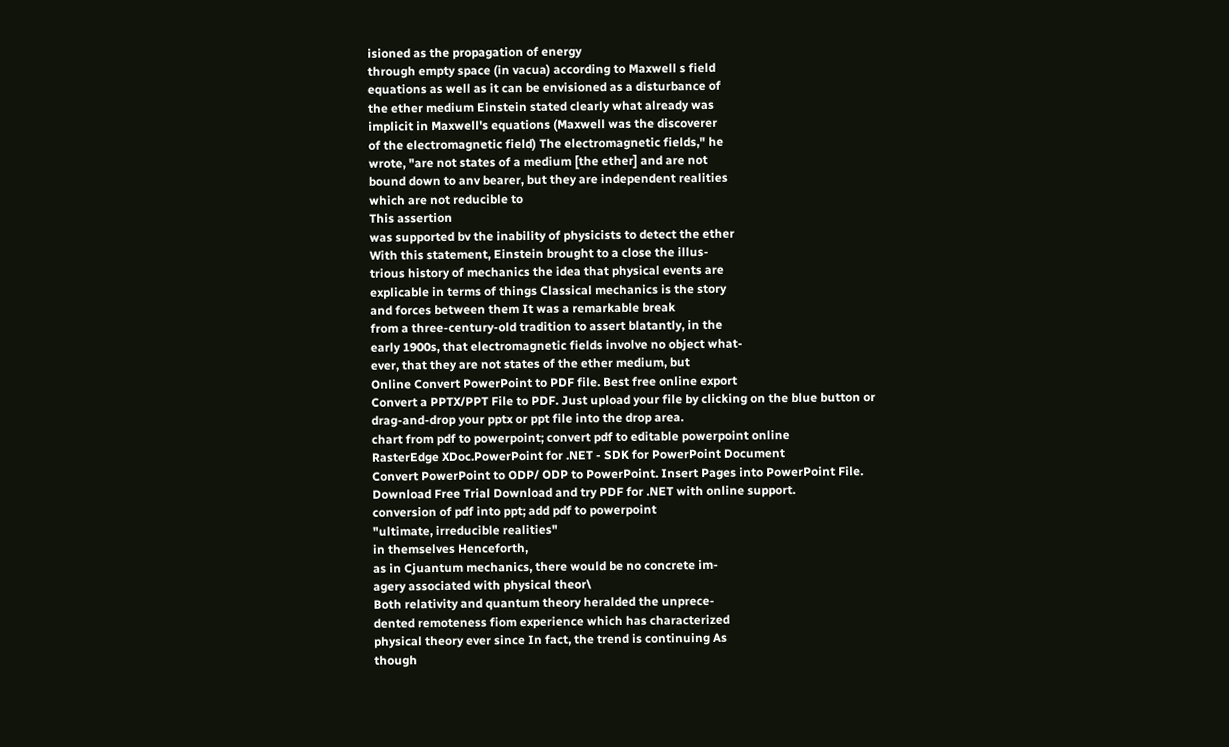isioned as the propagation of energy
through empty space (in vacua) according to Maxwell s field
equations as well as it can be envisioned as a disturbance of
the ether medium Einstein stated clearly what already was
implicit in Maxwell's equations (Maxwell was the discoverer
of the electromagnetic field) The electromagnetic fields," he
wrote, "are not states of a medium [the ether] and are not
bound down to anv bearer, but they are independent realities
which are not reducible to
This assertion
was supported bv the inability of physicists to detect the ether
With this statement, Einstein brought to a close the illus-
trious history of mechanics the idea that physical events are
explicable in terms of things Classical mechanics is the story
and forces between them It was a remarkable break
from a three-century-old tradition to assert blatantly, in the
early 1900s, that electromagnetic fields involve no object what-
ever, that they are not states of the ether medium, but
Online Convert PowerPoint to PDF file. Best free online export
Convert a PPTX/PPT File to PDF. Just upload your file by clicking on the blue button or drag-and-drop your pptx or ppt file into the drop area.
chart from pdf to powerpoint; convert pdf to editable powerpoint online
RasterEdge XDoc.PowerPoint for .NET - SDK for PowerPoint Document
Convert PowerPoint to ODP/ ODP to PowerPoint. Insert Pages into PowerPoint File. Download Free Trial Download and try PDF for .NET with online support.
conversion of pdf into ppt; add pdf to powerpoint
"ultimate, irreducible realities"
in themselves Henceforth,
as in Cjuantum mechanics, there would be no concrete im-
agery associated with physical theor\
Both relativity and quantum theory heralded the unprece-
dented remoteness fiom experience which has characterized
physical theory ever since In fact, the trend is continuing As
though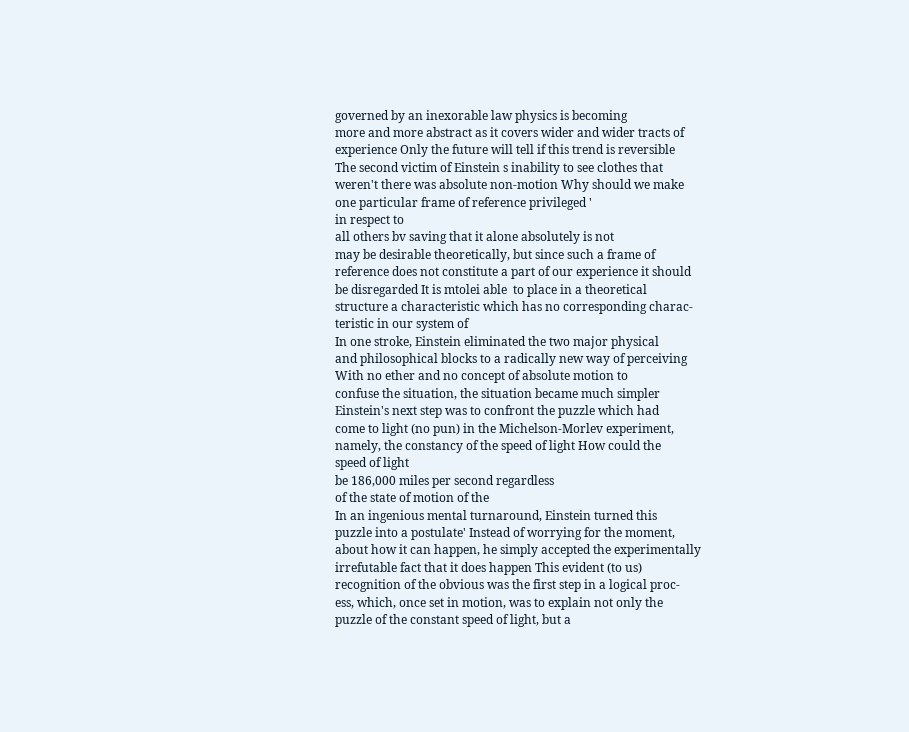governed by an inexorable law physics is becoming
more and more abstract as it covers wider and wider tracts of
experience Only the future will tell if this trend is reversible
The second victim of Einstein s inability to see clothes that
weren't there was absolute non-motion Why should we make
one particular frame of reference privileged '
in respect to
all others bv saving that it alone absolutely is not
may be desirable theoretically, but since such a frame of
reference does not constitute a part of our experience it should
be disregarded It is mtolei able  to place in a theoretical
structure a characteristic which has no corresponding charac-
teristic in our system of
In one stroke, Einstein eliminated the two major physical
and philosophical blocks to a radically new way of perceiving
With no ether and no concept of absolute motion to
confuse the situation, the situation became much simpler
Einstein's next step was to confront the puzzle which had
come to light (no pun) in the Michelson-Morlev experiment,
namely, the constancy of the speed of light How could the
speed of light
be 186,000 miles per second regardless
of the state of motion of the
In an ingenious mental turnaround, Einstein turned this
puzzle into a postulate' Instead of worrying for the moment,
about how it can happen, he simply accepted the experimentally
irrefutable fact that it does happen This evident (to us)
recognition of the obvious was the first step in a logical proc-
ess, which, once set in motion, was to explain not only the
puzzle of the constant speed of light, but a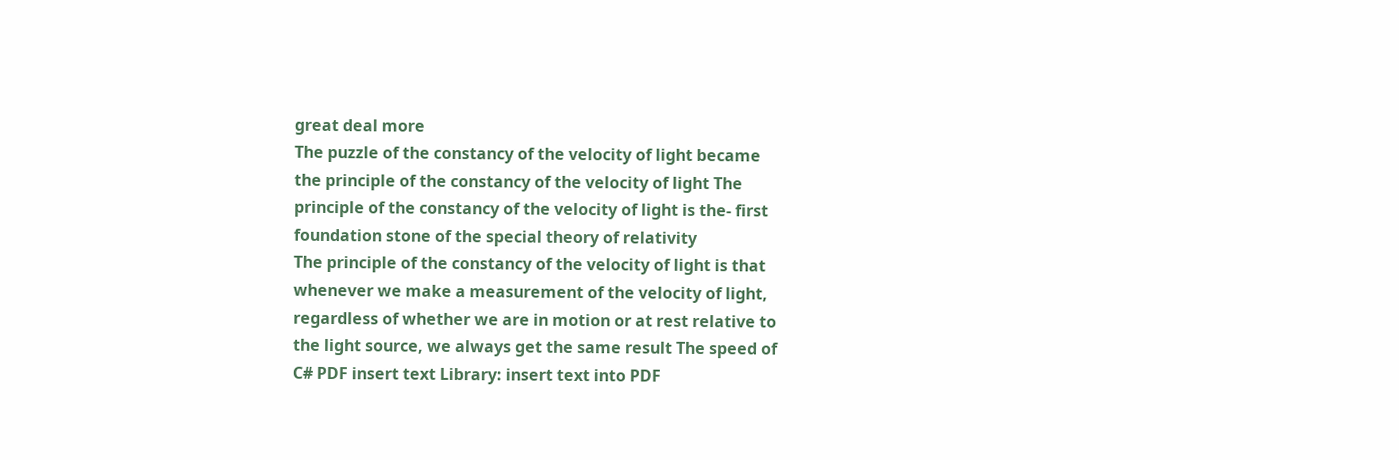great deal more
The puzzle of the constancy of the velocity of light became
the principle of the constancy of the velocity of light The
principle of the constancy of the velocity of light is the- first
foundation stone of the special theory of relativity
The principle of the constancy of the velocity of light is that
whenever we make a measurement of the velocity of light,
regardless of whether we are in motion or at rest relative to
the light source, we always get the same result The speed of
C# PDF insert text Library: insert text into PDF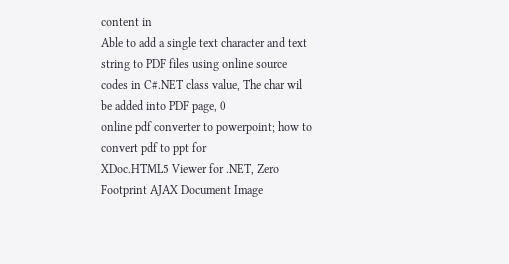content in
Able to add a single text character and text string to PDF files using online source codes in C#.NET class value, The char wil be added into PDF page, 0
online pdf converter to powerpoint; how to convert pdf to ppt for
XDoc.HTML5 Viewer for .NET, Zero Footprint AJAX Document Image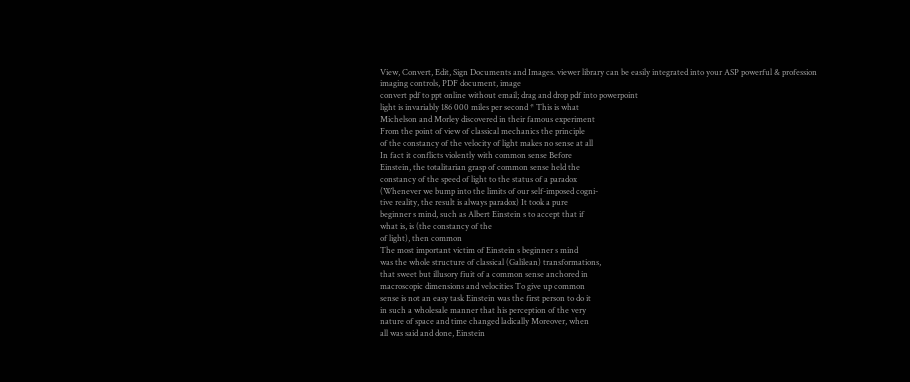View, Convert, Edit, Sign Documents and Images. viewer library can be easily integrated into your ASP powerful & profession imaging controls, PDF document, image
convert pdf to ppt online without email; drag and drop pdf into powerpoint
light is invariably 186 000 miles per second * This is what
Michelson and Morley discovered in their famous experiment
From the point of view of classical mechanics the principle
of the constancy of the velocity of light makes no sense at all
In fact it conflicts violently with common sense Before
Einstein, the totalitarian grasp of common sense held the
constancy of the speed of light to the status of a paradox
(Whenever we bump into the limits of our self-imposed cogni-
tive reality, the result is always paradox) It took a pure
beginner s mind, such as Albert Einstein s to accept that if
what is, is (the constancy of the
of light), then common
The most important victim of Einstein s beginner s mind
was the whole structure of classical (Galilean) transformations,
that sweet but illusory fiuit of a common sense anchored in
macroscopic dimensions and velocities To give up common
sense is not an easy task Einstein was the first person to do it
in such a wholesale manner that his perception of the very
nature of space and time changed ladically Moreover, when
all was said and done, Einstein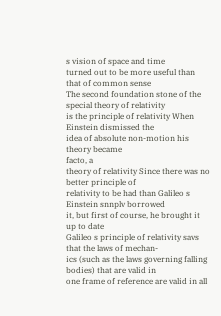s vision of space and time
turned out to be more useful than that of common sense
The second foundation stone of the special theory of relativity
is the principle of relativity When Einstein dismissed the
idea of absolute non-motion his theory became
facto, a
theory of relativity Since there was no better principle of
relativity to be had than Galileo s Einstein snnplv borrowed
it, but first of course, he brought it up to date
Galileo s principle of relativity savs that the laws of mechan-
ics (such as the laws governing falling bodies) that are valid in
one frame of reference are valid in all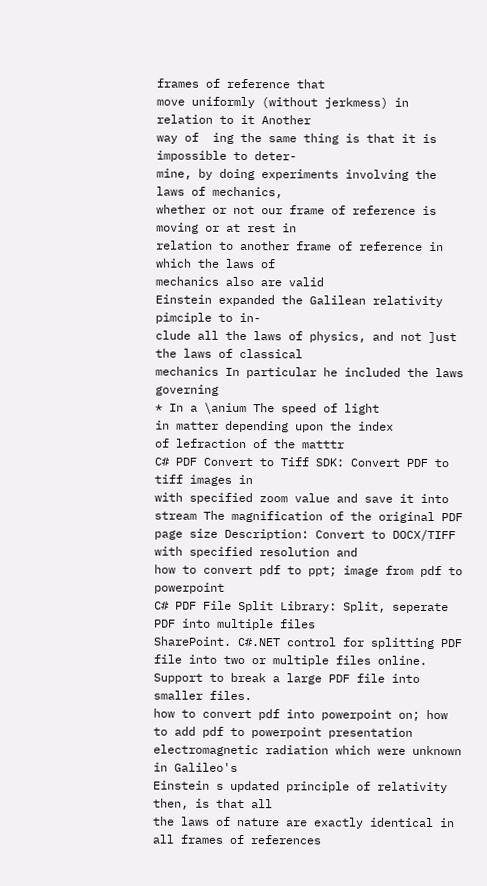frames of reference that
move uniformly (without jerkmess) in relation to it Another
way of  ing the same thing is that it is impossible to deter-
mine, by doing experiments involving the laws of mechanics,
whether or not our frame of reference is moving or at rest in
relation to another frame of reference in which the laws of
mechanics also are valid
Einstein expanded the Galilean relativity pimciple to in-
clude all the laws of physics, and not ]ust the laws of classical
mechanics In particular he included the laws governing
* In a \anium The speed of light
in matter depending upon the index
of lefraction of the matttr
C# PDF Convert to Tiff SDK: Convert PDF to tiff images in
with specified zoom value and save it into stream The magnification of the original PDF page size Description: Convert to DOCX/TIFF with specified resolution and
how to convert pdf to ppt; image from pdf to powerpoint
C# PDF File Split Library: Split, seperate PDF into multiple files
SharePoint. C#.NET control for splitting PDF file into two or multiple files online. Support to break a large PDF file into smaller files.
how to convert pdf into powerpoint on; how to add pdf to powerpoint presentation
electromagnetic radiation which were unknown in Galileo's
Einstein s updated principle of relativity then, is that all
the laws of nature are exactly identical in all frames of references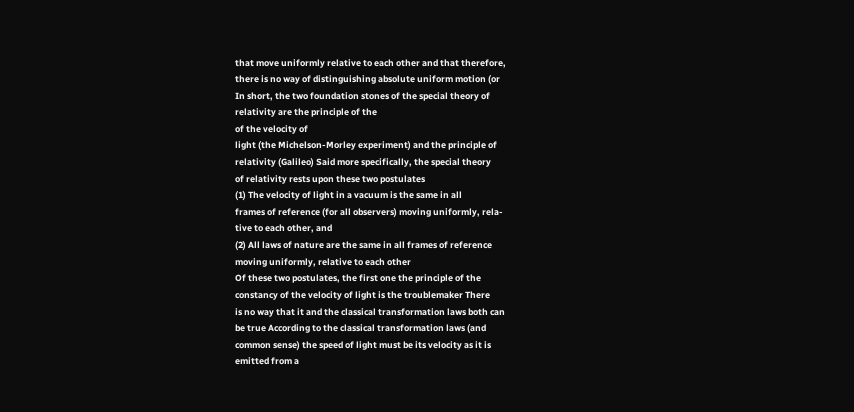that move uniformly relative to each other and that therefore,
there is no way of distinguishing absolute uniform motion (or
In short, the two foundation stones of the special theory of
relativity are the principle of the
of the velocity of
light (the Michelson-Morley experiment) and the principle of
relativity (Galileo) Said more specifically, the special theory
of relativity rests upon these two postulates
(1) The velocity of light in a vacuum is the same in all
frames of reference (for all observers) moving uniformly, rela-
tive to each other, and
(2) All laws of nature are the same in all frames of reference
moving uniformly, relative to each other
Of these two postulates, the first one the principle of the
constancy of the velocity of light is the troublemaker There
is no way that it and the classical transformation laws both can
be true According to the classical transformation laws (and
common sense) the speed of light must be its velocity as it is
emitted from a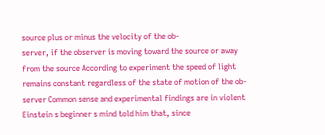source plus or minus the velocity of the ob-
server, if the observer is moving toward the source or away
from the source According to experiment the speed of light
remains constant regardless of the state of motion of the ob-
server Common sense and experimental findings are in violent
Einstein s beginner s mind told him that, since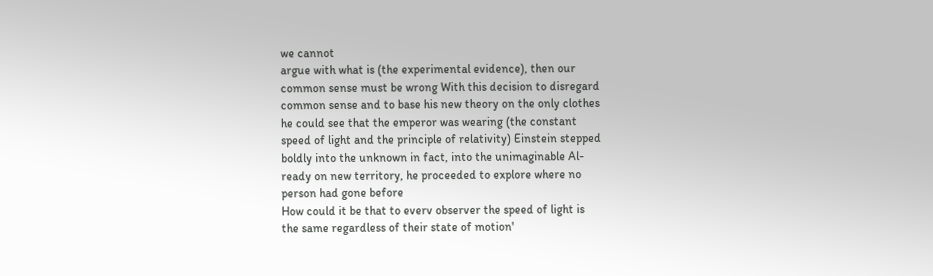we cannot
argue with what is (the experimental evidence), then our
common sense must be wrong With this decision to disregard
common sense and to base his new theory on the only clothes
he could see that the emperor was wearing (the constant
speed of light and the principle of relativity) Einstein stepped
boldly into the unknown in fact, into the unimaginable Al-
ready on new territory, he proceeded to explore where no
person had gone before
How could it be that to everv observer the speed of light is
the same regardless of their state of motion'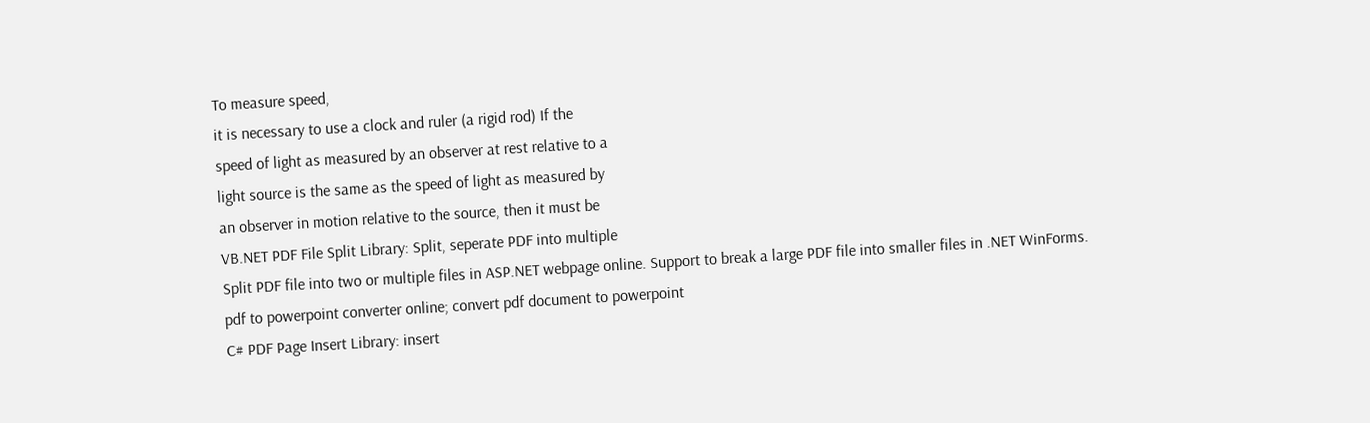To measure speed,
it is necessary to use a clock and ruler (a rigid rod) If the
speed of light as measured by an observer at rest relative to a
light source is the same as the speed of light as measured by
an observer in motion relative to the source, then it must be
VB.NET PDF File Split Library: Split, seperate PDF into multiple
Split PDF file into two or multiple files in ASP.NET webpage online. Support to break a large PDF file into smaller files in .NET WinForms.
pdf to powerpoint converter online; convert pdf document to powerpoint
C# PDF Page Insert Library: insert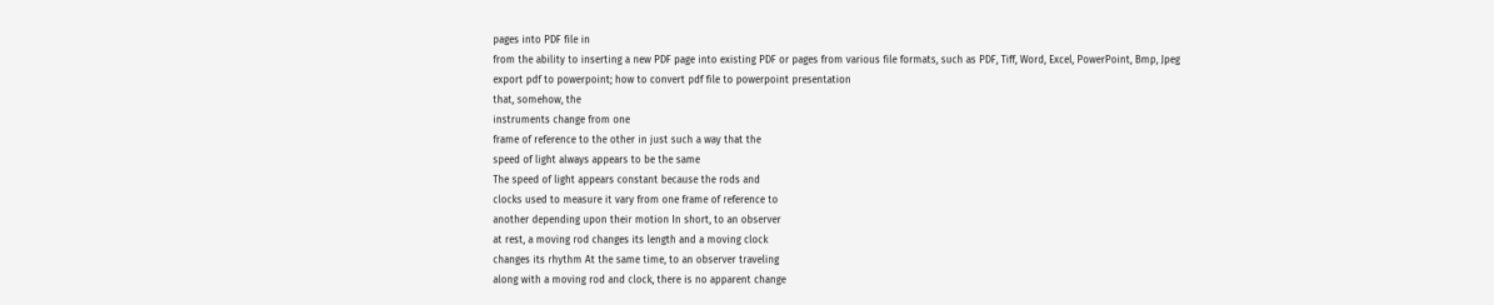pages into PDF file in
from the ability to inserting a new PDF page into existing PDF or pages from various file formats, such as PDF, Tiff, Word, Excel, PowerPoint, Bmp, Jpeg
export pdf to powerpoint; how to convert pdf file to powerpoint presentation
that, somehow, the
instruments change from one
frame of reference to the other in just such a way that the
speed of light always appears to be the same
The speed of light appears constant because the rods and
clocks used to measure it vary from one frame of reference to
another depending upon their motion In short, to an observer
at rest, a moving rod changes its length and a moving clock
changes its rhythm At the same time, to an observer traveling
along with a moving rod and clock, there is no apparent change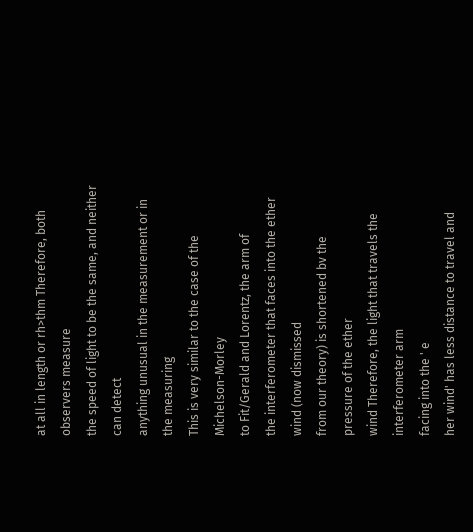at all in length or rh>thm Therefore, both observers measure
the speed of light to be the same, and neither can detect
anything unusual in the measurement or in the measuring
This is very similar to the case of the Michelson-Morley
to Fit/Gerald and Lorentz, the arm of
the interferometer that faces into the ether wind (now dismissed
from our theory) is shortened bv the pressure of the ether
wind Therefore, the light that travels the interferometer arm
facing into the ' e
her wind' has less distance to travel and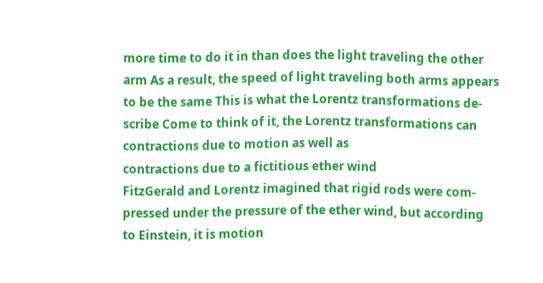more time to do it in than does the light traveling the other
arm As a result, the speed of light traveling both arms appears
to be the same This is what the Lorentz transformations de-
scribe Come to think of it, the Lorentz transformations can
contractions due to motion as well as
contractions due to a fictitious ether wind
FitzGerald and Lorentz imagined that rigid rods were com-
pressed under the pressure of the ether wind, but according
to Einstein, it is motion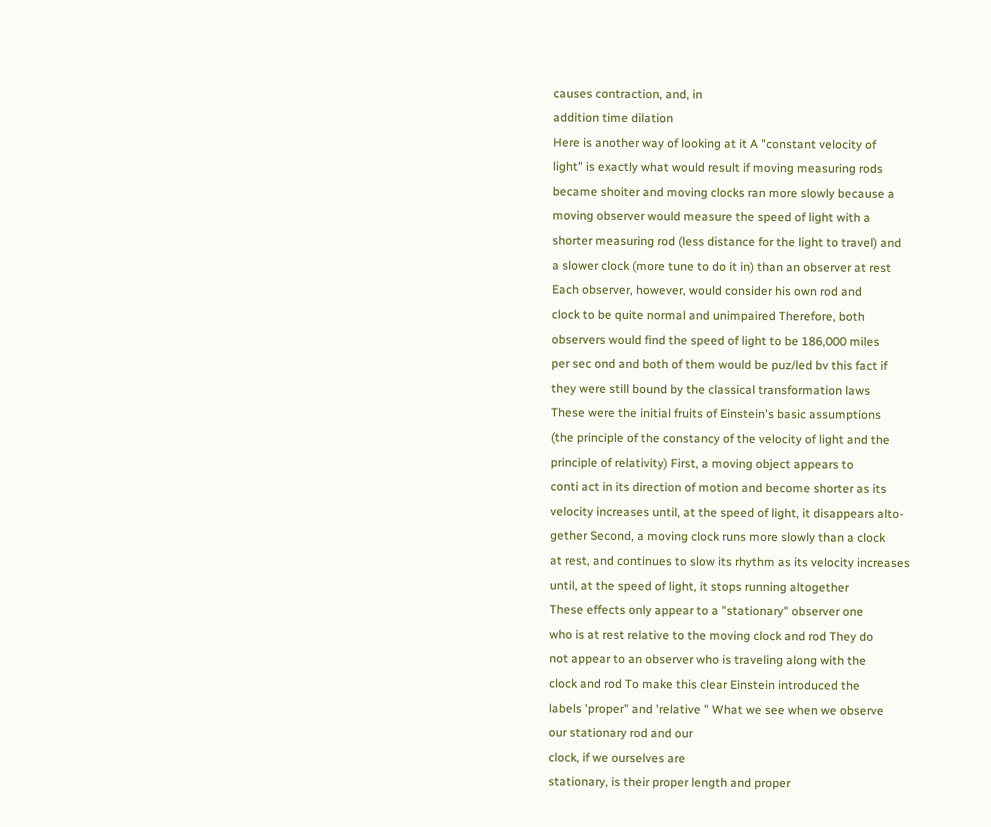causes contraction, and, in
addition time dilation
Here is another way of looking at it A "constant velocity of
light" is exactly what would result if moving measuring rods
became shoiter and moving clocks ran more slowly because a
moving observer would measure the speed of light with a
shorter measuring rod (less distance for the light to travel) and
a slower clock (more tune to do it in) than an observer at rest
Each observer, however, would consider his own rod and
clock to be quite normal and unimpaired Therefore, both
observers would find the speed of light to be 186,000 miles
per sec ond and both of them would be puz/led bv this fact if
they were still bound by the classical transformation laws
These were the initial fruits of Einstein's basic assumptions
(the principle of the constancy of the velocity of light and the
principle of relativity) First, a moving object appears to
conti act in its direction of motion and become shorter as its
velocity increases until, at the speed of light, it disappears alto-
gether Second, a moving clock runs more slowly than a clock
at rest, and continues to slow its rhythm as its velocity increases
until, at the speed of light, it stops running altogether
These effects only appear to a "stationary" observer one
who is at rest relative to the moving clock and rod They do
not appear to an observer who is traveling along with the
clock and rod To make this clear Einstein introduced the
labels 'proper" and 'relative " What we see when we observe
our stationary rod and our
clock, if we ourselves are
stationary, is their proper length and proper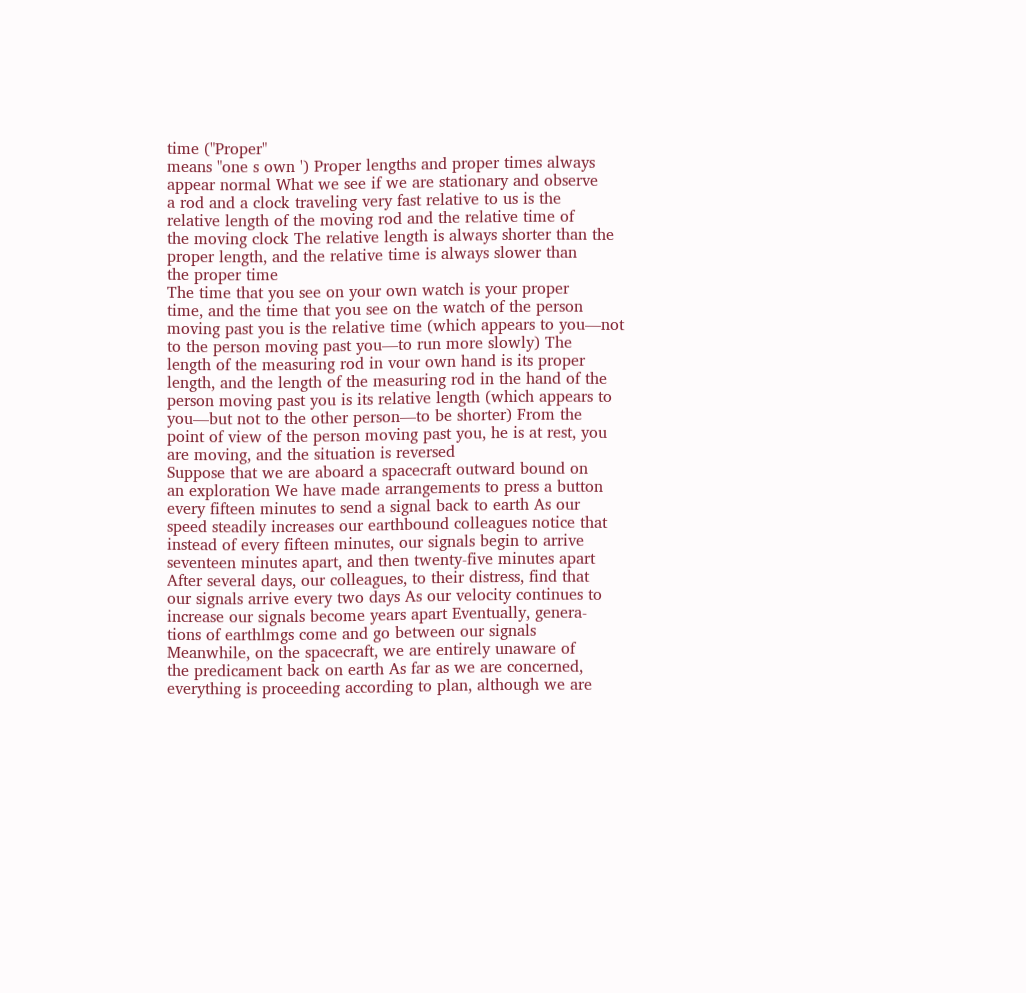time ("Proper"
means "one s own ') Proper lengths and proper times always
appear normal What we see if we are stationary and observe
a rod and a clock traveling very fast relative to us is the
relative length of the moving rod and the relative time of
the moving clock The relative length is always shorter than the
proper length, and the relative time is always slower than
the proper time
The time that you see on your own watch is your proper
time, and the time that you see on the watch of the person
moving past you is the relative time (which appears to you—not
to the person moving past you—to run more slowly) The
length of the measuring rod in vour own hand is its proper
length, and the length of the measuring rod in the hand of the
person moving past you is its relative length (which appears to
you—but not to the other person—to be shorter) From the
point of view of the person moving past you, he is at rest, you
are moving, and the situation is reversed
Suppose that we are aboard a spacecraft outward bound on
an exploration We have made arrangements to press a button
every fifteen minutes to send a signal back to earth As our
speed steadily increases our earthbound colleagues notice that
instead of every fifteen minutes, our signals begin to arrive
seventeen minutes apart, and then twenty-five minutes apart
After several days, our colleagues, to their distress, find that
our signals arrive every two days As our velocity continues to
increase our signals become years apart Eventually, genera-
tions of earthlmgs come and go between our signals
Meanwhile, on the spacecraft, we are entirely unaware of
the predicament back on earth As far as we are concerned,
everything is proceeding according to plan, although we are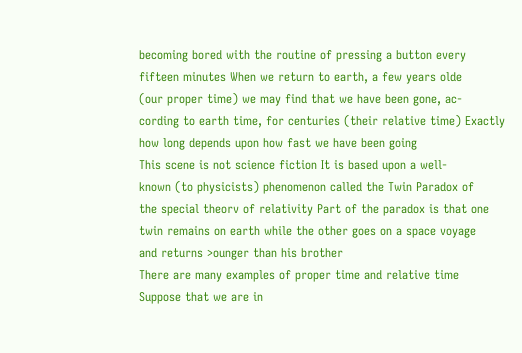becoming bored with the routine of pressing a button every
fifteen minutes When we return to earth, a few years olde
(our proper time) we may find that we have been gone, ac-
cording to earth time, for centuries (their relative time) Exactly
how long depends upon how fast we have been going
This scene is not science fiction It is based upon a well-
known (to physicists) phenomenon called the Twin Paradox of
the special theorv of relativity Part of the paradox is that one
twin remains on earth while the other goes on a space voyage
and returns >ounger than his brother
There are many examples of proper time and relative time
Suppose that we are in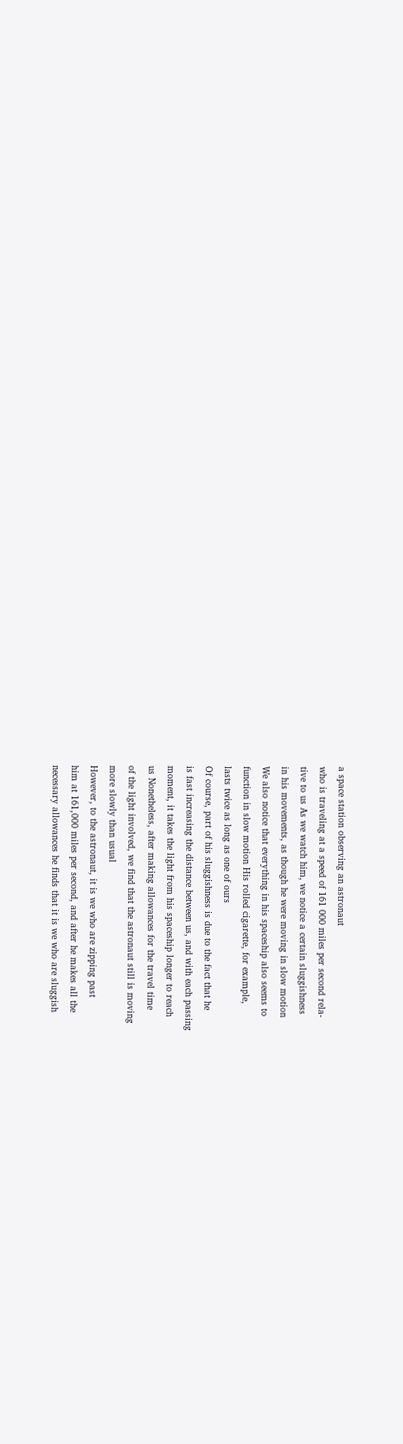a space station observing an astronaut
who is traveling at a speed of 161 000 miles per second rela-
tive to us As we watch him, we notice a certain sluggishness
in his movements, as though he were moving in slow motion
We also notice that everything in his spaceship also seems to
function in slow motion His rolled cigarette, for example,
lasts twice as long as one of ours
Of course, part of his sluggishness is due to the fact that he
is fast increasing the distance between us, and with each passing
moment, it takes the light from his spaceship longer to reach
us Nonetheless, after making allowances for the travel time
of the light involved, we find that the astronaut still is moving
more slowly than usual
However, to the astronaut, it is we who are zipping past
him at 161,000 miles per second, and after he makes all the
necessary allowances he finds that it is we who are sluggish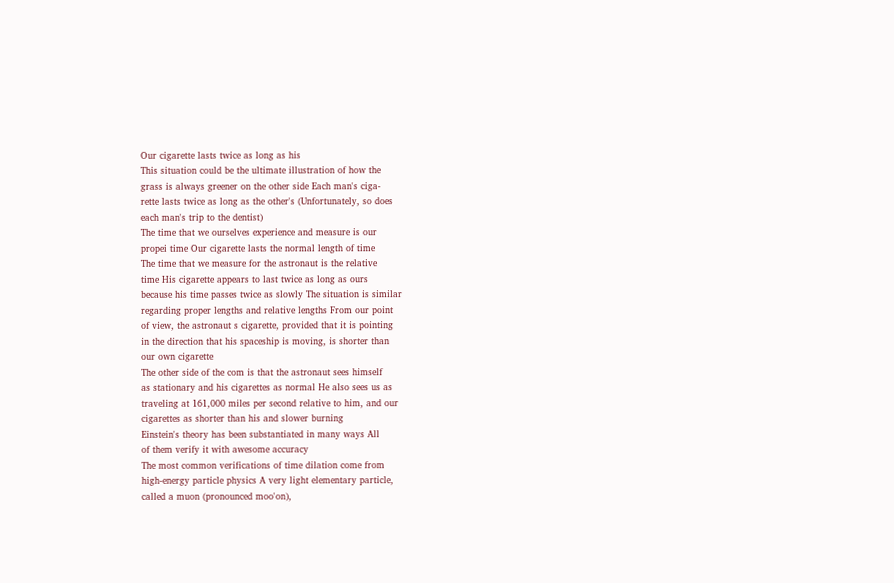Our cigarette lasts twice as long as his
This situation could be the ultimate illustration of how the
grass is always greener on the other side Each man's ciga-
rette lasts twice as long as the other's (Unfortunately, so does
each man's trip to the dentist)
The time that we ourselves experience and measure is our
propei time Our cigarette lasts the normal length of time
The time that we measure for the astronaut is the relative
time His cigarette appears to last twice as long as ours
because his time passes twice as slowly The situation is similar
regarding proper lengths and relative lengths From our point
of view, the astronaut s cigarette, provided that it is pointing
in the direction that his spaceship is moving, is shorter than
our own cigarette
The other side of the com is that the astronaut sees himself
as stationary and his cigarettes as normal He also sees us as
traveling at 161,000 miles per second relative to him, and our
cigarettes as shorter than his and slower burning
Einstein's theory has been substantiated in many ways All
of them verify it with awesome accuracy
The most common verifications of time dilation come from
high-energy particle physics A very light elementary particle,
called a muon (pronounced moo'on),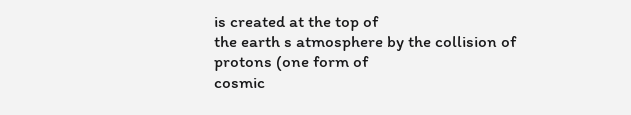is created at the top of
the earth s atmosphere by the collision of protons (one form of
cosmic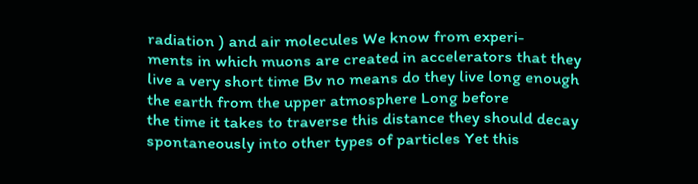radiation ) and air molecules We know from experi-
ments in which muons are created in accelerators that they
live a very short time Bv no means do they live long enough
the earth from the upper atmosphere Long before
the time it takes to traverse this distance they should decay
spontaneously into other types of particles Yet this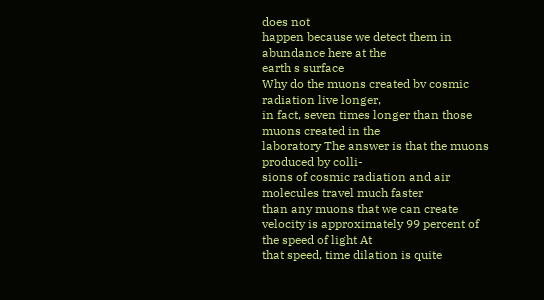does not
happen because we detect them in abundance here at the
earth s surface
Why do the muons created bv cosmic radiation live longer,
in fact, seven times longer than those muons created in the
laboratory The answer is that the muons produced by colli-
sions of cosmic radiation and air molecules travel much faster
than any muons that we can create
velocity is approximately 99 percent of the speed of light At
that speed, time dilation is quite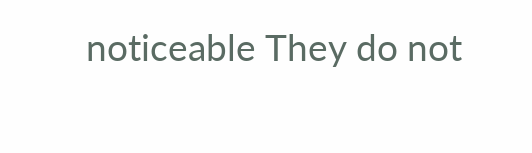noticeable They do not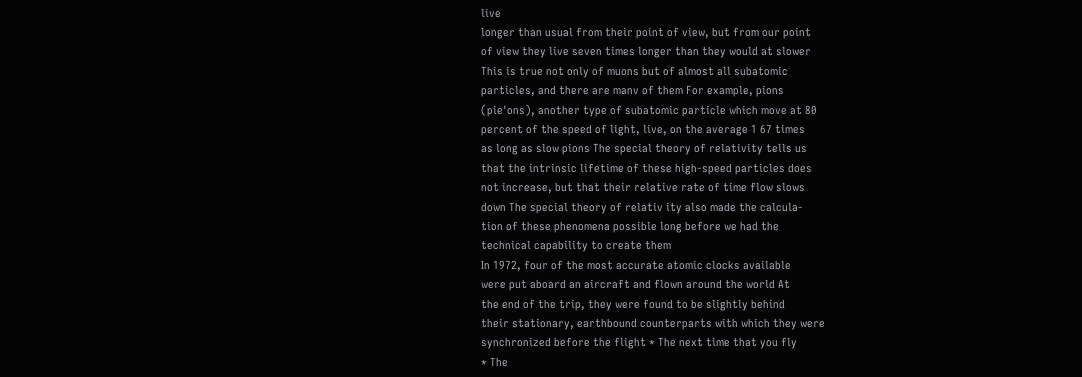live
longer than usual from their point of view, but from our point
of view they live seven times longer than they would at slower
This is true not only of muons but of almost all subatomic
particles, and there are manv of them For example, pions
(pie'ons), another type of subatomic particle which move at 80
percent of the speed of light, live, on the average 1 67 times
as long as slow pions The special theory of relativity tells us
that the intrinsic lifetime of these high-speed particles does
not increase, but that their relative rate of time flow slows
down The special theory of relativ ity also made the calcula-
tion of these phenomena possible long before we had the
technical capability to create them
In 1972, four of the most accurate atomic clocks available
were put aboard an aircraft and flown around the world At
the end of the trip, they were found to be slightly behind
their stationary, earthbound counterparts with which they were
synchronized before the flight * The next time that you fly
* The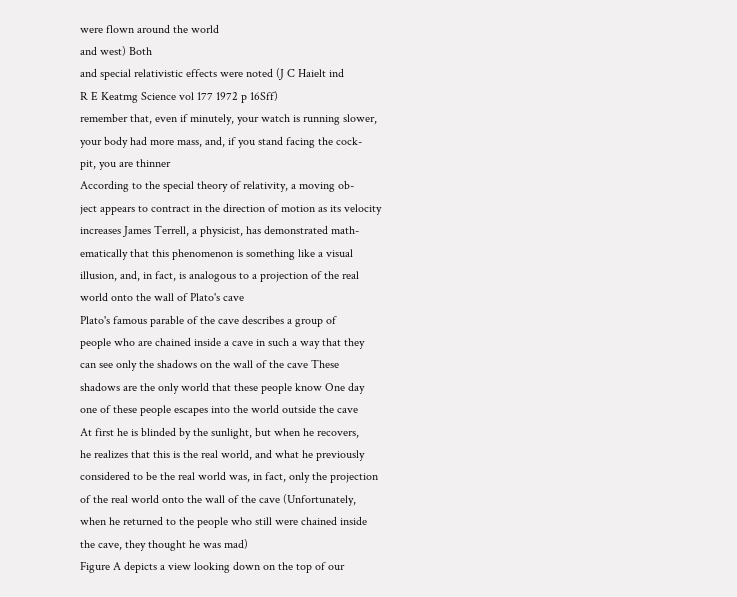were flown around the world
and west) Both
and special relativistic effects were noted (J C Haielt ind
R E Keatmg Science vol 177 1972 p 16Sff)
remember that, even if minutely, your watch is running slower,
your body had more mass, and, if you stand facing the cock-
pit, you are thinner
According to the special theory of relativity, a moving ob-
ject appears to contract in the direction of motion as its velocity
increases James Terrell, a physicist, has demonstrated math-
ematically that this phenomenon is something like a visual
illusion, and, in fact, is analogous to a projection of the real
world onto the wall of Plato's cave
Plato's famous parable of the cave describes a group of
people who are chained inside a cave in such a way that they
can see only the shadows on the wall of the cave These
shadows are the only world that these people know One day
one of these people escapes into the world outside the cave
At first he is blinded by the sunlight, but when he recovers,
he realizes that this is the real world, and what he previously
considered to be the real world was, in fact, only the projection
of the real world onto the wall of the cave (Unfortunately,
when he returned to the people who still were chained inside
the cave, they thought he was mad)
Figure A depicts a view looking down on the top of our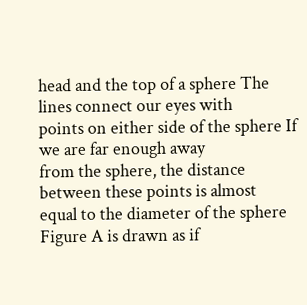head and the top of a sphere The lines connect our eyes with
points on either side of the sphere If we are far enough away
from the sphere, the distance between these points is almost
equal to the diameter of the sphere Figure A is drawn as if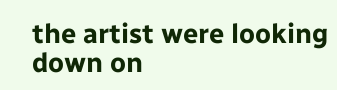the artist were looking down on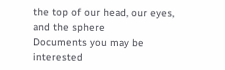the top of our head, our eyes,
and the sphere
Documents you may be interested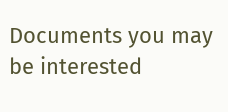Documents you may be interested